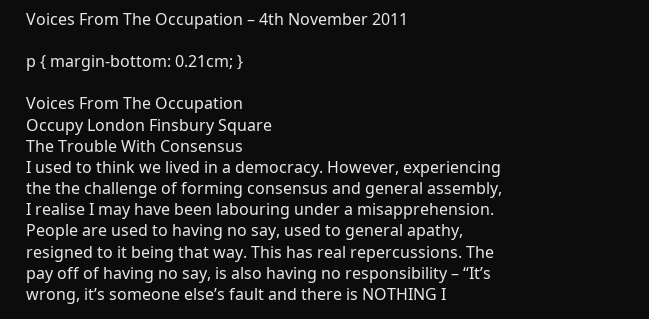Voices From The Occupation – 4th November 2011

p { margin-bottom: 0.21cm; }

Voices From The Occupation
Occupy London Finsbury Square
The Trouble With Consensus
I used to think we lived in a democracy. However, experiencing the the challenge of forming consensus and general assembly, I realise I may have been labouring under a misapprehension. People are used to having no say, used to general apathy, resigned to it being that way. This has real repercussions. The pay off of having no say, is also having no responsibility – “It’s wrong, it’s someone else’s fault and there is NOTHING I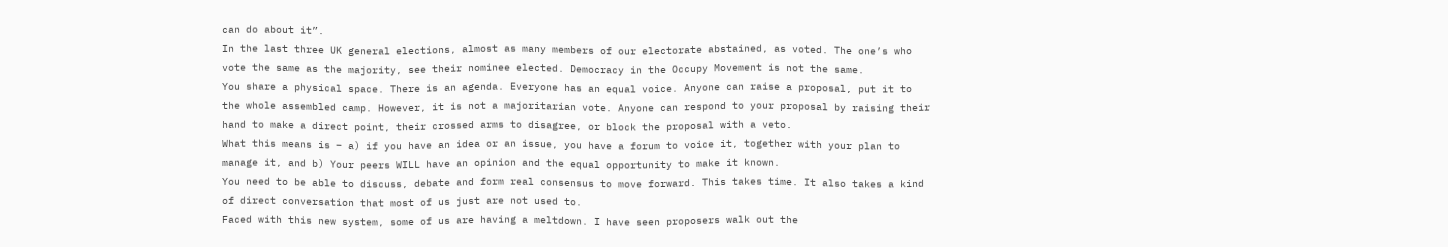can do about it”.
In the last three UK general elections, almost as many members of our electorate abstained, as voted. The one’s who vote the same as the majority, see their nominee elected. Democracy in the Occupy Movement is not the same.
You share a physical space. There is an agenda. Everyone has an equal voice. Anyone can raise a proposal, put it to the whole assembled camp. However, it is not a majoritarian vote. Anyone can respond to your proposal by raising their hand to make a direct point, their crossed arms to disagree, or block the proposal with a veto.
What this means is – a) if you have an idea or an issue, you have a forum to voice it, together with your plan to manage it, and b) Your peers WILL have an opinion and the equal opportunity to make it known.
You need to be able to discuss, debate and form real consensus to move forward. This takes time. It also takes a kind of direct conversation that most of us just are not used to.
Faced with this new system, some of us are having a meltdown. I have seen proposers walk out the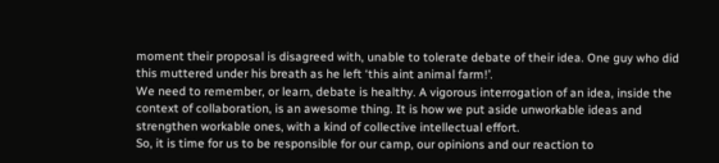moment their proposal is disagreed with, unable to tolerate debate of their idea. One guy who did this muttered under his breath as he left ‘this aint animal farm!’.
We need to remember, or learn, debate is healthy. A vigorous interrogation of an idea, inside the context of collaboration, is an awesome thing. It is how we put aside unworkable ideas and strengthen workable ones, with a kind of collective intellectual effort.
So, it is time for us to be responsible for our camp, our opinions and our reaction to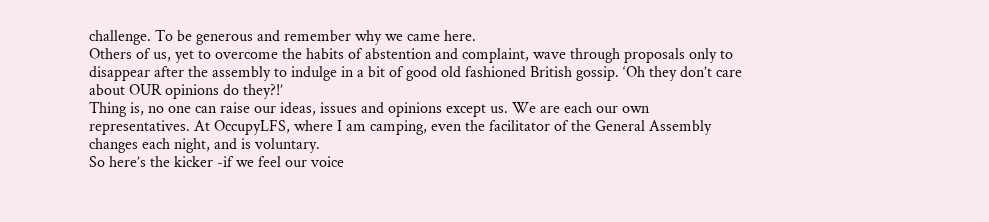challenge. To be generous and remember why we came here.
Others of us, yet to overcome the habits of abstention and complaint, wave through proposals only to disappear after the assembly to indulge in a bit of good old fashioned British gossip. ‘Oh they don’t care about OUR opinions do they?!’
Thing is, no one can raise our ideas, issues and opinions except us. We are each our own representatives. At OccupyLFS, where I am camping, even the facilitator of the General Assembly changes each night, and is voluntary.
So here’s the kicker -if we feel our voice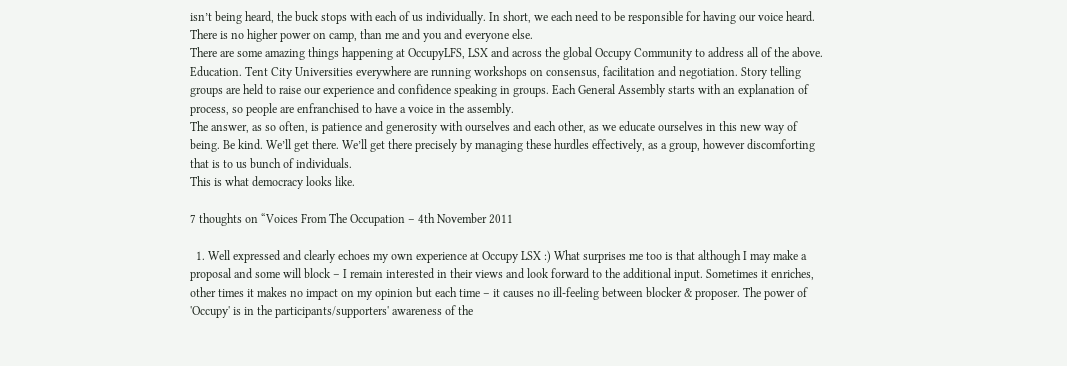isn’t being heard, the buck stops with each of us individually. In short, we each need to be responsible for having our voice heard. There is no higher power on camp, than me and you and everyone else.
There are some amazing things happening at OccupyLFS, LSX and across the global Occupy Community to address all of the above. Education. Tent City Universities everywhere are running workshops on consensus, facilitation and negotiation. Story telling groups are held to raise our experience and confidence speaking in groups. Each General Assembly starts with an explanation of process, so people are enfranchised to have a voice in the assembly.
The answer, as so often, is patience and generosity with ourselves and each other, as we educate ourselves in this new way of being. Be kind. We’ll get there. We’ll get there precisely by managing these hurdles effectively, as a group, however discomforting that is to us bunch of individuals.
This is what democracy looks like.

7 thoughts on “Voices From The Occupation – 4th November 2011

  1. Well expressed and clearly echoes my own experience at Occupy LSX :) What surprises me too is that although I may make a proposal and some will block – I remain interested in their views and look forward to the additional input. Sometimes it enriches, other times it makes no impact on my opinion but each time – it causes no ill-feeling between blocker & proposer. The power of 'Occupy' is in the participants/supporters' awareness of the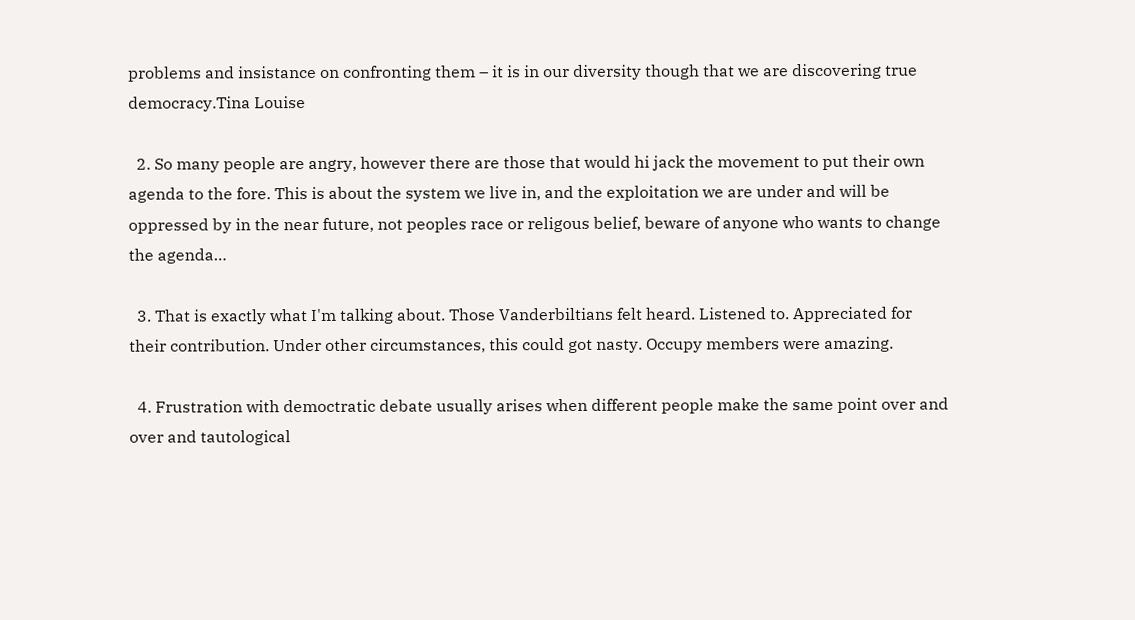problems and insistance on confronting them – it is in our diversity though that we are discovering true democracy.Tina Louise

  2. So many people are angry, however there are those that would hi jack the movement to put their own agenda to the fore. This is about the system we live in, and the exploitation we are under and will be oppressed by in the near future, not peoples race or religous belief, beware of anyone who wants to change the agenda…

  3. That is exactly what I'm talking about. Those Vanderbiltians felt heard. Listened to. Appreciated for their contribution. Under other circumstances, this could got nasty. Occupy members were amazing.

  4. Frustration with democtratic debate usually arises when different people make the same point over and over and tautological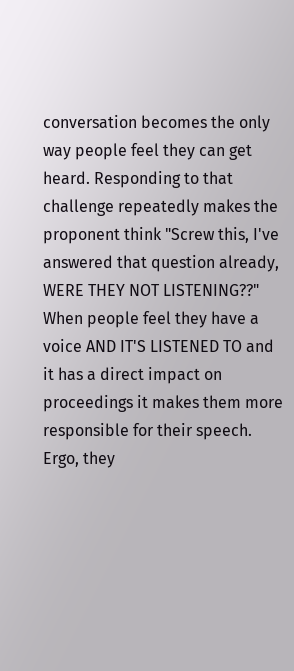conversation becomes the only way people feel they can get heard. Responding to that challenge repeatedly makes the proponent think "Screw this, I've answered that question already, WERE THEY NOT LISTENING??" When people feel they have a voice AND IT'S LISTENED TO and it has a direct impact on proceedings it makes them more responsible for their speech. Ergo, they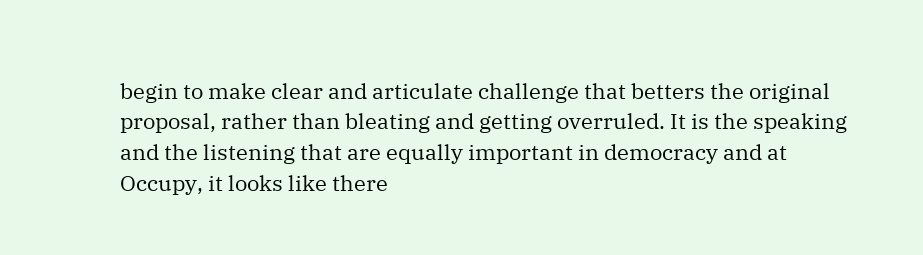begin to make clear and articulate challenge that betters the original proposal, rather than bleating and getting overruled. It is the speaking and the listening that are equally important in democracy and at Occupy, it looks like there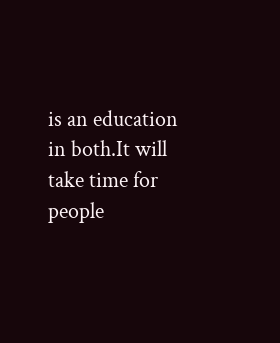is an education in both.It will take time for people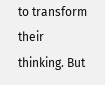to transform their thinking. But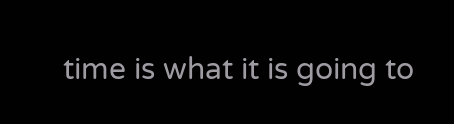time is what it is going to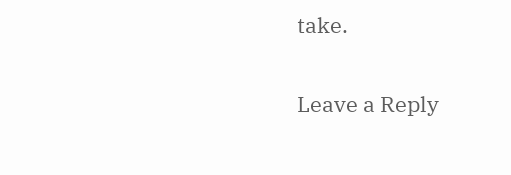take.

Leave a Reply